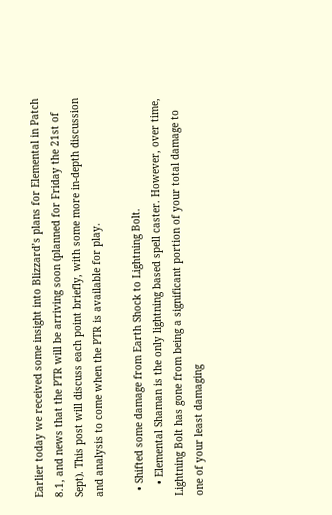Earlier today we received some insight into Blizzard’s plans for Elemental in Patch 8.1, and news that the PTR will be arriving soon (planned for Friday the 21st of Sept). This post will discuss each point briefly, with some more in-depth discussion and analysis to come when the PTR is available for play.

  • Shifted some damage from Earth Shock to Lightning Bolt.
    • Elemental Shaman is the only lightning based spell caster. However, over time, Lightning Bolt has gone from being a significant portion of your total damage to one of your least damaging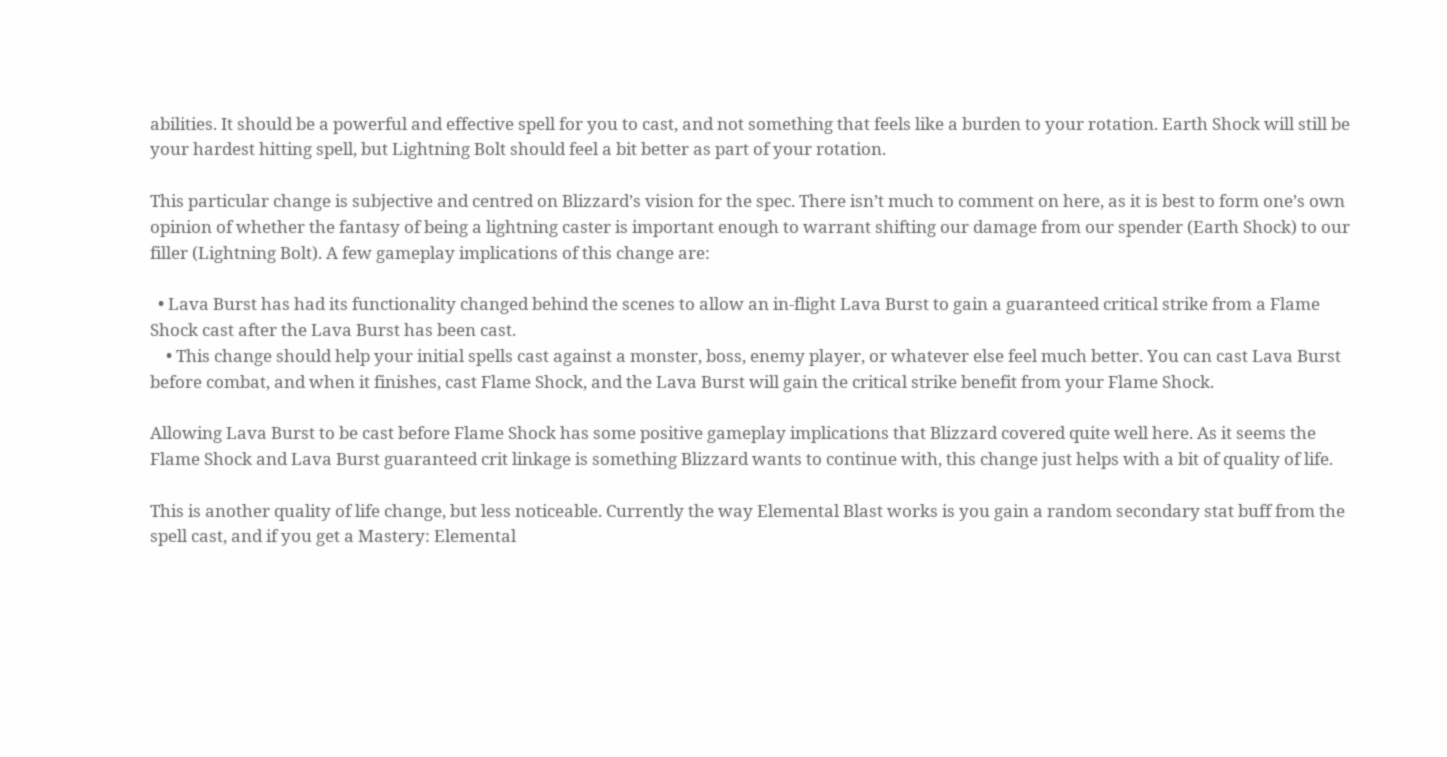abilities. It should be a powerful and effective spell for you to cast, and not something that feels like a burden to your rotation. Earth Shock will still be your hardest hitting spell, but Lightning Bolt should feel a bit better as part of your rotation.

This particular change is subjective and centred on Blizzard’s vision for the spec. There isn’t much to comment on here, as it is best to form one’s own opinion of whether the fantasy of being a lightning caster is important enough to warrant shifting our damage from our spender (Earth Shock) to our filler (Lightning Bolt). A few gameplay implications of this change are:

  • Lava Burst has had its functionality changed behind the scenes to allow an in-flight Lava Burst to gain a guaranteed critical strike from a Flame Shock cast after the Lava Burst has been cast.
    • This change should help your initial spells cast against a monster, boss, enemy player, or whatever else feel much better. You can cast Lava Burst before combat, and when it finishes, cast Flame Shock, and the Lava Burst will gain the critical strike benefit from your Flame Shock.

Allowing Lava Burst to be cast before Flame Shock has some positive gameplay implications that Blizzard covered quite well here. As it seems the Flame Shock and Lava Burst guaranteed crit linkage is something Blizzard wants to continue with, this change just helps with a bit of quality of life.

This is another quality of life change, but less noticeable. Currently the way Elemental Blast works is you gain a random secondary stat buff from the spell cast, and if you get a Mastery: Elemental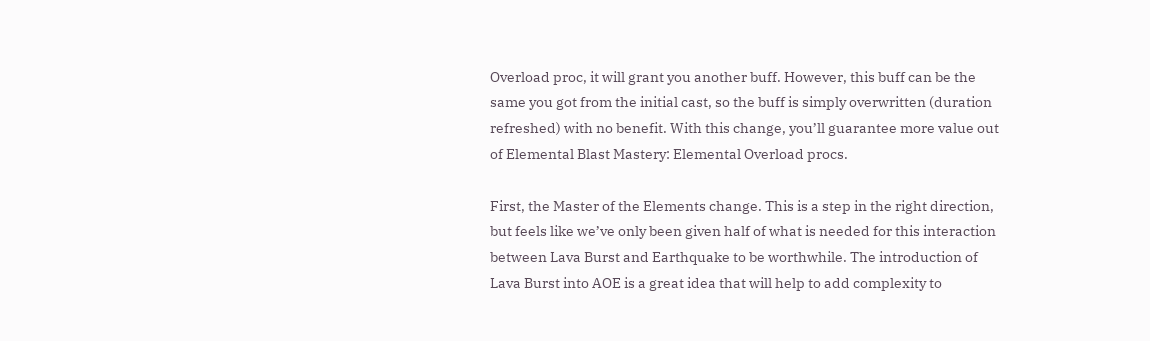Overload proc, it will grant you another buff. However, this buff can be the same you got from the initial cast, so the buff is simply overwritten (duration refreshed) with no benefit. With this change, you’ll guarantee more value out of Elemental Blast Mastery: Elemental Overload procs.

First, the Master of the Elements change. This is a step in the right direction, but feels like we’ve only been given half of what is needed for this interaction between Lava Burst and Earthquake to be worthwhile. The introduction of Lava Burst into AOE is a great idea that will help to add complexity to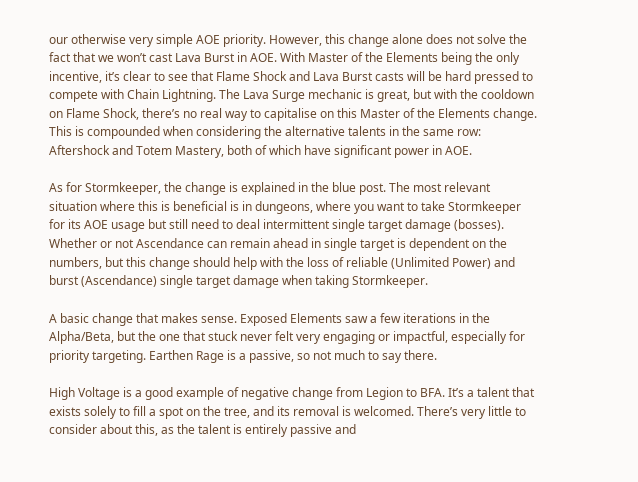our otherwise very simple AOE priority. However, this change alone does not solve the fact that we won’t cast Lava Burst in AOE. With Master of the Elements being the only incentive, it’s clear to see that Flame Shock and Lava Burst casts will be hard pressed to compete with Chain Lightning. The Lava Surge mechanic is great, but with the cooldown on Flame Shock, there’s no real way to capitalise on this Master of the Elements change. This is compounded when considering the alternative talents in the same row: Aftershock and Totem Mastery, both of which have significant power in AOE.

As for Stormkeeper, the change is explained in the blue post. The most relevant situation where this is beneficial is in dungeons, where you want to take Stormkeeper for its AOE usage but still need to deal intermittent single target damage (bosses). Whether or not Ascendance can remain ahead in single target is dependent on the numbers, but this change should help with the loss of reliable (Unlimited Power) and burst (Ascendance) single target damage when taking Stormkeeper.

A basic change that makes sense. Exposed Elements saw a few iterations in the Alpha/Beta, but the one that stuck never felt very engaging or impactful, especially for priority targeting. Earthen Rage is a passive, so not much to say there.

High Voltage is a good example of negative change from Legion to BFA. It’s a talent that exists solely to fill a spot on the tree, and its removal is welcomed. There’s very little to consider about this, as the talent is entirely passive and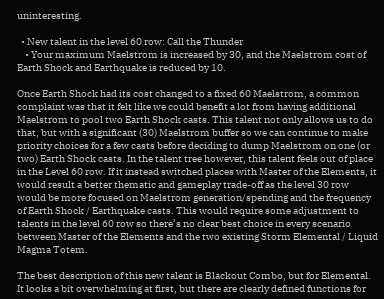uninteresting.

  • New talent in the level 60 row: Call the Thunder
    • Your maximum Maelstrom is increased by 30, and the Maelstrom cost of Earth Shock and Earthquake is reduced by 10.

Once Earth Shock had its cost changed to a fixed 60 Maelstrom, a common complaint was that it felt like we could benefit a lot from having additional Maelstrom to pool two Earth Shock casts. This talent not only allows us to do that, but with a significant (30) Maelstrom buffer so we can continue to make priority choices for a few casts before deciding to dump Maelstrom on one (or two) Earth Shock casts. In the talent tree however, this talent feels out of place in the Level 60 row. If it instead switched places with Master of the Elements, it would result a better thematic and gameplay trade-off as the level 30 row would be more focused on Maelstrom generation/spending and the frequency of Earth Shock / Earthquake casts. This would require some adjustment to talents in the level 60 row so there’s no clear best choice in every scenario between Master of the Elements and the two existing Storm Elemental / Liquid Magma Totem.

The best description of this new talent is Blackout Combo, but for Elemental. It looks a bit overwhelming at first, but there are clearly defined functions for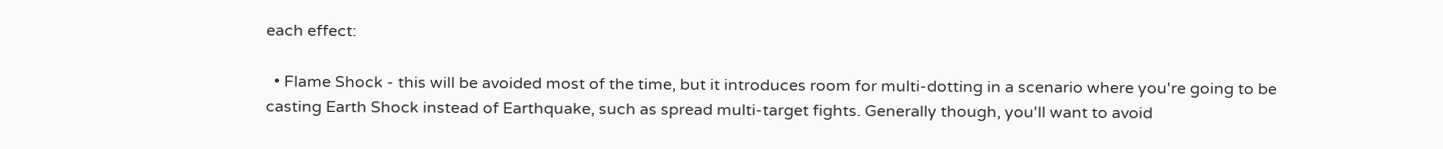each effect:

  • Flame Shock - this will be avoided most of the time, but it introduces room for multi-dotting in a scenario where you're going to be casting Earth Shock instead of Earthquake, such as spread multi-target fights. Generally though, you'll want to avoid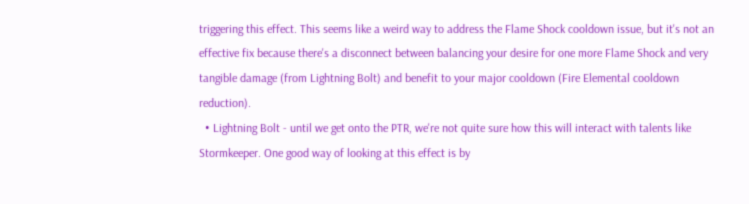triggering this effect. This seems like a weird way to address the Flame Shock cooldown issue, but it's not an effective fix because there's a disconnect between balancing your desire for one more Flame Shock and very tangible damage (from Lightning Bolt) and benefit to your major cooldown (Fire Elemental cooldown reduction).
  • Lightning Bolt - until we get onto the PTR, we're not quite sure how this will interact with talents like Stormkeeper. One good way of looking at this effect is by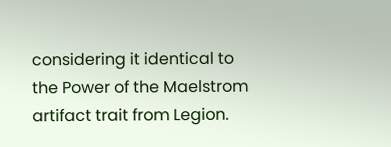considering it identical to the Power of the Maelstrom artifact trait from Legion.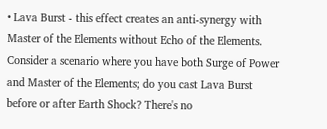• Lava Burst - this effect creates an anti-synergy with Master of the Elements without Echo of the Elements. Consider a scenario where you have both Surge of Power and Master of the Elements; do you cast Lava Burst before or after Earth Shock? There's no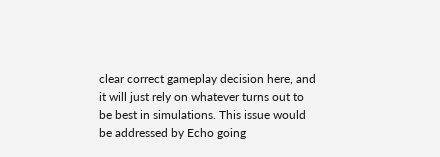clear correct gameplay decision here, and it will just rely on whatever turns out to be best in simulations. This issue would be addressed by Echo going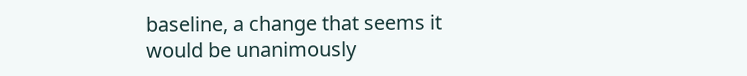baseline, a change that seems it would be unanimously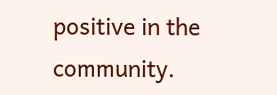positive in the community.